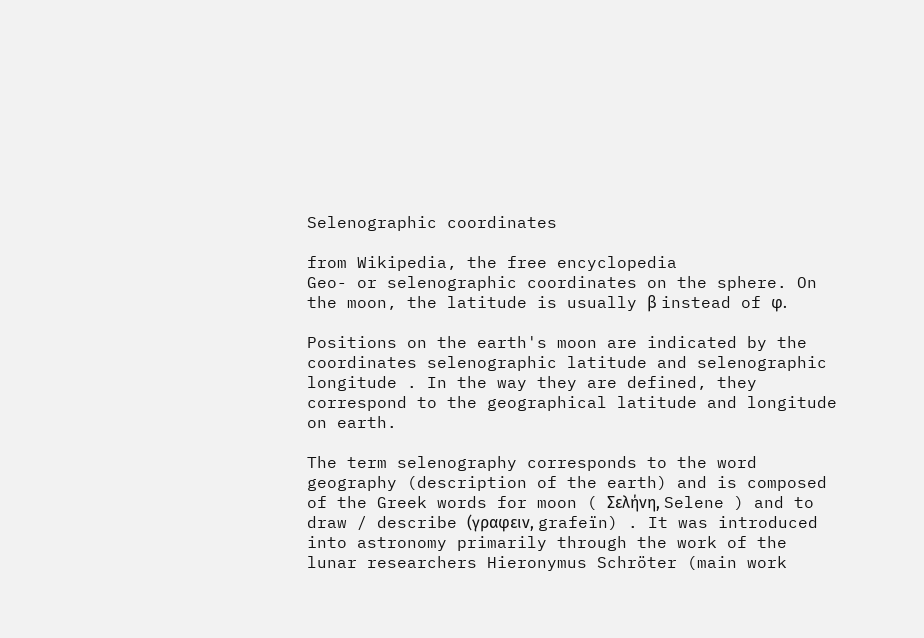Selenographic coordinates

from Wikipedia, the free encyclopedia
Geo- or selenographic coordinates on the sphere. On the moon, the latitude is usually β instead of φ.

Positions on the earth's moon are indicated by the coordinates selenographic latitude and selenographic longitude . In the way they are defined, they correspond to the geographical latitude and longitude on earth.

The term selenography corresponds to the word geography (description of the earth) and is composed of the Greek words for moon ( Σελήνη, Selene ) and to draw / describe (γραφειν, grafeïn) . It was introduced into astronomy primarily through the work of the lunar researchers Hieronymus Schröter (main work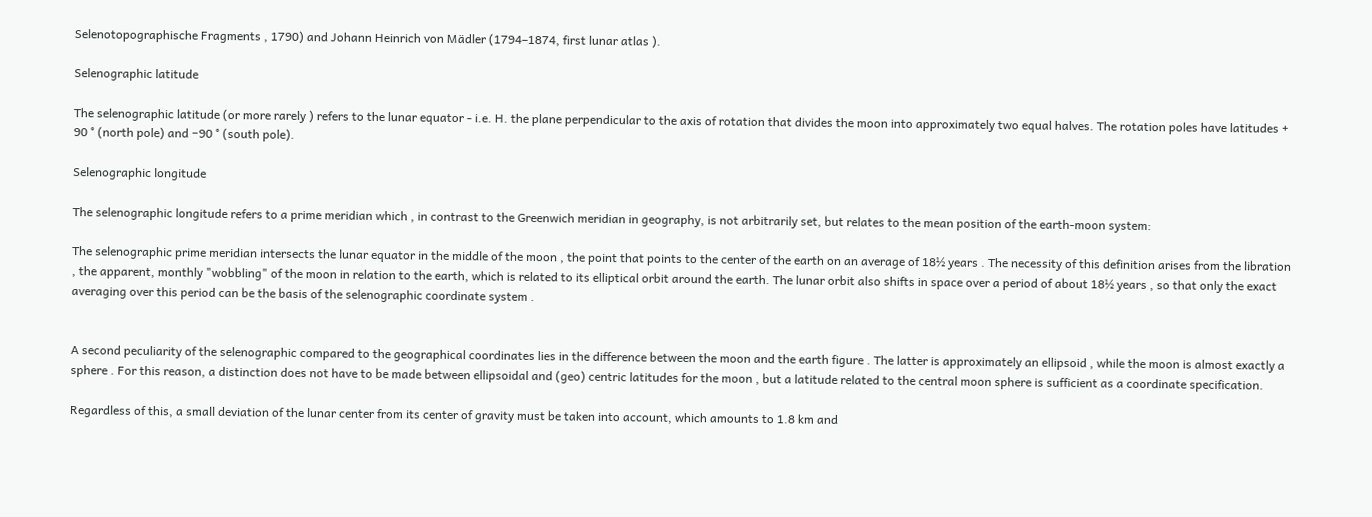Selenotopographische Fragments , 1790) and Johann Heinrich von Mädler (1794–1874, first lunar atlas ).

Selenographic latitude

The selenographic latitude (or more rarely ) refers to the lunar equator - i.e. H. the plane perpendicular to the axis of rotation that divides the moon into approximately two equal halves. The rotation poles have latitudes + 90 ° (north pole) and −90 ° (south pole).

Selenographic longitude

The selenographic longitude refers to a prime meridian which , in contrast to the Greenwich meridian in geography, is not arbitrarily set, but relates to the mean position of the earth-moon system:

The selenographic prime meridian intersects the lunar equator in the middle of the moon , the point that points to the center of the earth on an average of 18½ years . The necessity of this definition arises from the libration , the apparent, monthly "wobbling" of the moon in relation to the earth, which is related to its elliptical orbit around the earth. The lunar orbit also shifts in space over a period of about 18½ years , so that only the exact averaging over this period can be the basis of the selenographic coordinate system .


A second peculiarity of the selenographic compared to the geographical coordinates lies in the difference between the moon and the earth figure . The latter is approximately an ellipsoid , while the moon is almost exactly a sphere . For this reason, a distinction does not have to be made between ellipsoidal and (geo) centric latitudes for the moon , but a latitude related to the central moon sphere is sufficient as a coordinate specification.

Regardless of this, a small deviation of the lunar center from its center of gravity must be taken into account, which amounts to 1.8 km and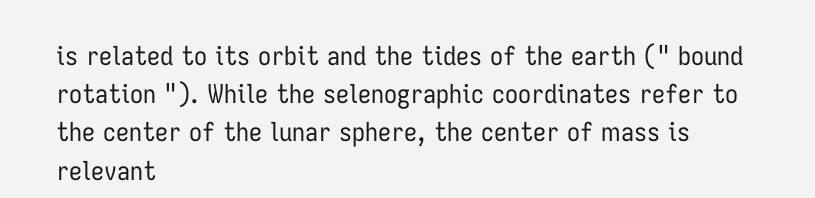is related to its orbit and the tides of the earth (" bound rotation "). While the selenographic coordinates refer to the center of the lunar sphere, the center of mass is relevant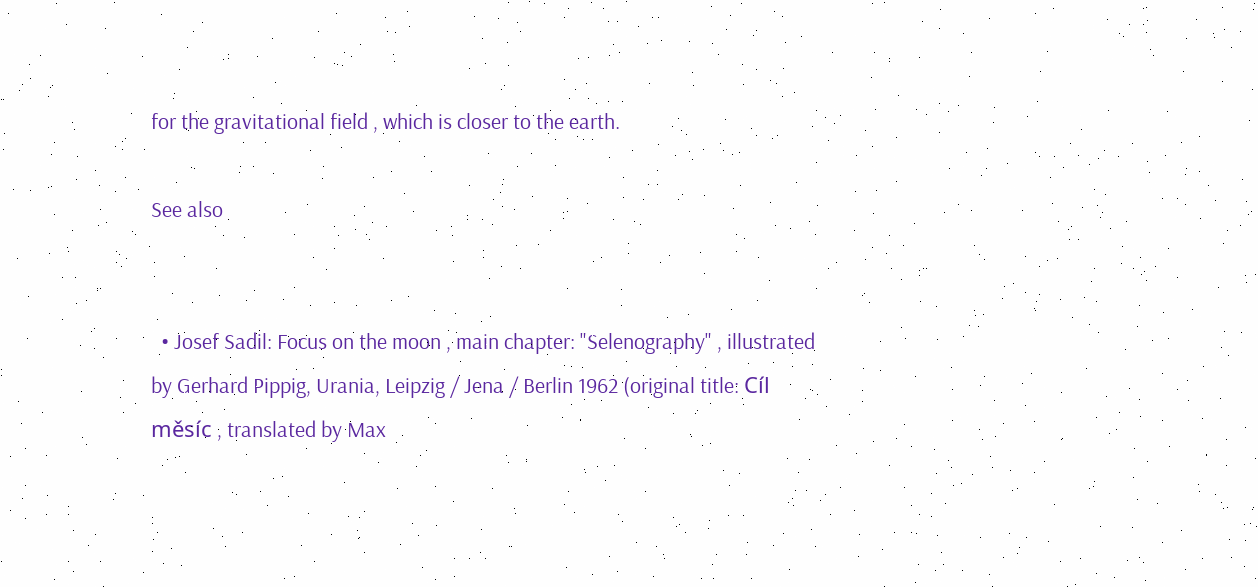for the gravitational field , which is closer to the earth.

See also


  • Josef Sadil: Focus on the moon , main chapter: "Selenography" , illustrated by Gerhard Pippig, Urania, Leipzig / Jena / Berlin 1962 (original title: Cíl měsíc , translated by Max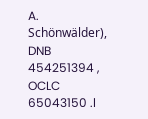A. Schönwälder), DNB 454251394 , OCLC 65043150 .l